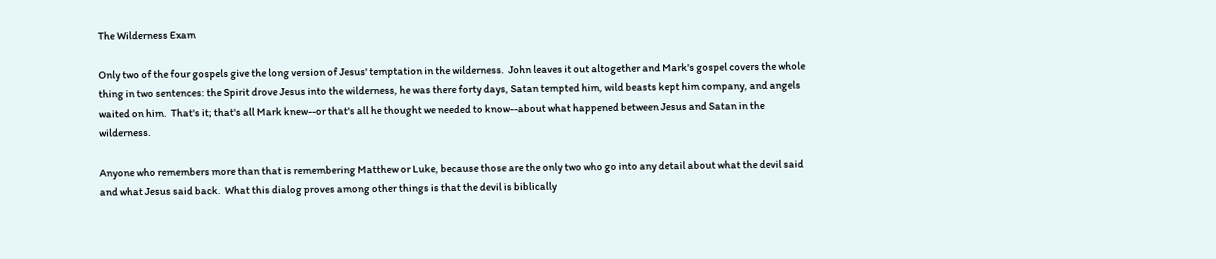The Wilderness Exam

Only two of the four gospels give the long version of Jesus' temptation in the wilderness.  John leaves it out altogether and Mark's gospel covers the whole thing in two sentences: the Spirit drove Jesus into the wilderness, he was there forty days, Satan tempted him, wild beasts kept him company, and angels waited on him.  That's it; that's all Mark knew--or that's all he thought we needed to know--about what happened between Jesus and Satan in the wilderness.

Anyone who remembers more than that is remembering Matthew or Luke, because those are the only two who go into any detail about what the devil said and what Jesus said back.  What this dialog proves among other things is that the devil is biblically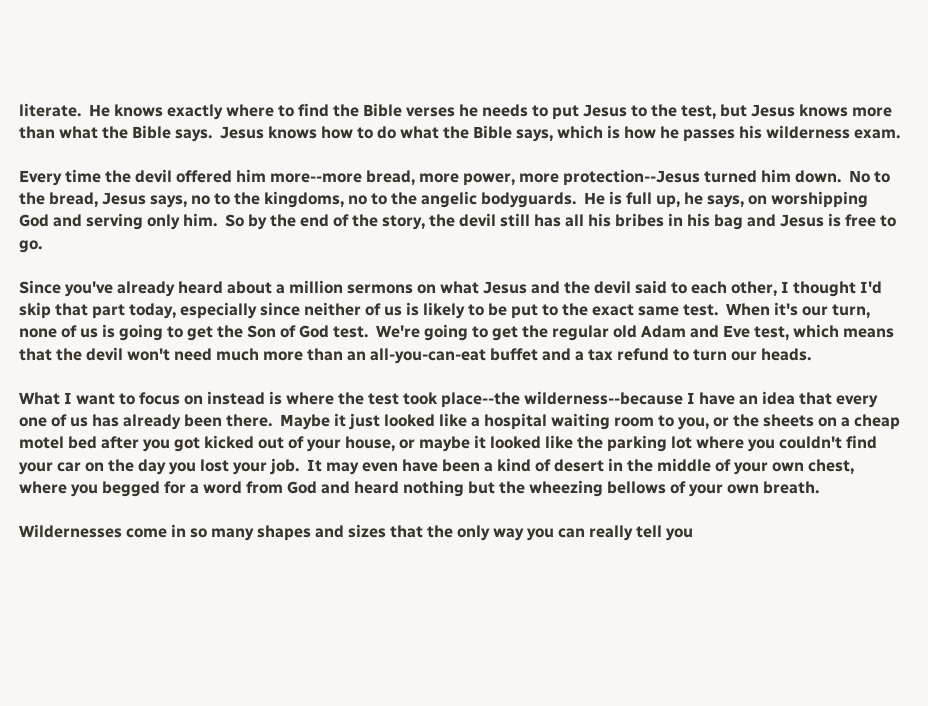literate.  He knows exactly where to find the Bible verses he needs to put Jesus to the test, but Jesus knows more than what the Bible says.  Jesus knows how to do what the Bible says, which is how he passes his wilderness exam.

Every time the devil offered him more--more bread, more power, more protection--Jesus turned him down.  No to the bread, Jesus says, no to the kingdoms, no to the angelic bodyguards.  He is full up, he says, on worshipping God and serving only him.  So by the end of the story, the devil still has all his bribes in his bag and Jesus is free to go.

Since you've already heard about a million sermons on what Jesus and the devil said to each other, I thought I'd skip that part today, especially since neither of us is likely to be put to the exact same test.  When it's our turn, none of us is going to get the Son of God test.  We're going to get the regular old Adam and Eve test, which means that the devil won't need much more than an all-you-can-eat buffet and a tax refund to turn our heads.

What I want to focus on instead is where the test took place--the wilderness--because I have an idea that every one of us has already been there.  Maybe it just looked like a hospital waiting room to you, or the sheets on a cheap motel bed after you got kicked out of your house, or maybe it looked like the parking lot where you couldn't find your car on the day you lost your job.  It may even have been a kind of desert in the middle of your own chest, where you begged for a word from God and heard nothing but the wheezing bellows of your own breath.

Wildernesses come in so many shapes and sizes that the only way you can really tell you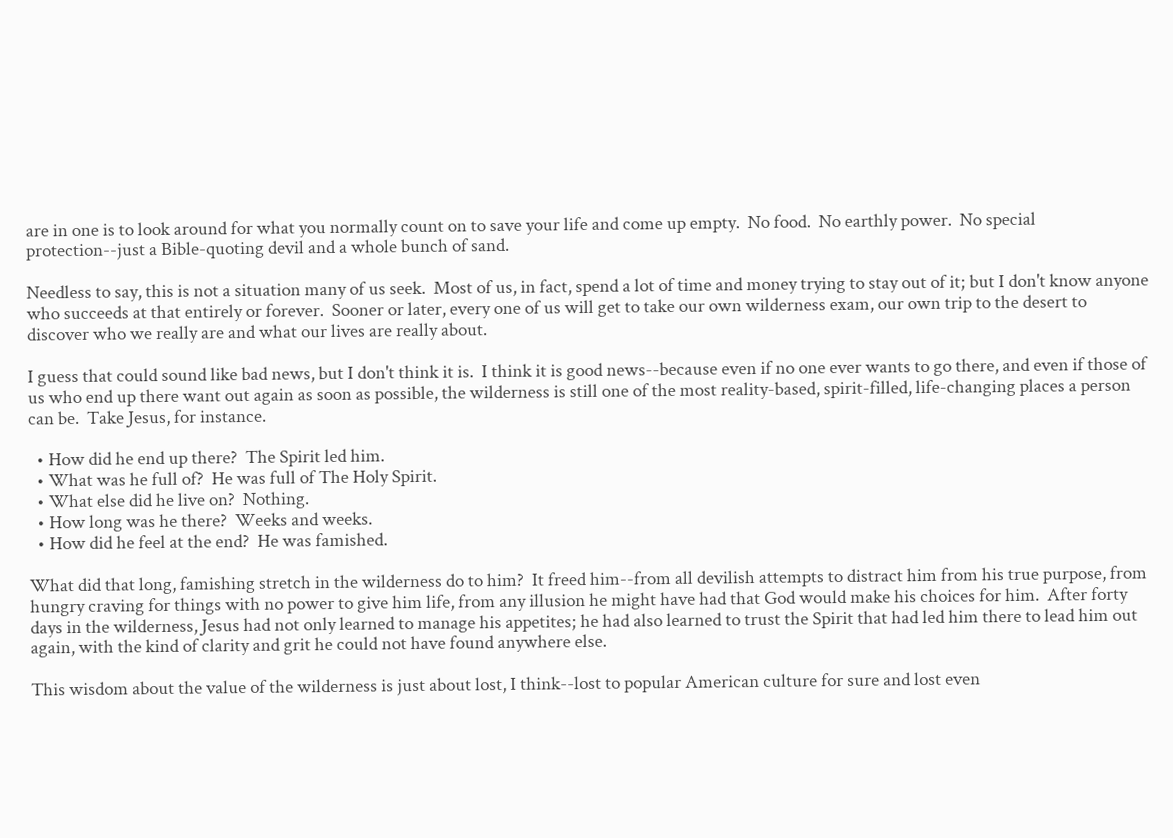are in one is to look around for what you normally count on to save your life and come up empty.  No food.  No earthly power.  No special protection--just a Bible-quoting devil and a whole bunch of sand.

Needless to say, this is not a situation many of us seek.  Most of us, in fact, spend a lot of time and money trying to stay out of it; but I don't know anyone who succeeds at that entirely or forever.  Sooner or later, every one of us will get to take our own wilderness exam, our own trip to the desert to discover who we really are and what our lives are really about.

I guess that could sound like bad news, but I don't think it is.  I think it is good news--because even if no one ever wants to go there, and even if those of us who end up there want out again as soon as possible, the wilderness is still one of the most reality-based, spirit-filled, life-changing places a person can be.  Take Jesus, for instance.

  • How did he end up there?  The Spirit led him.
  • What was he full of?  He was full of The Holy Spirit.
  • What else did he live on?  Nothing.
  • How long was he there?  Weeks and weeks.
  • How did he feel at the end?  He was famished.

What did that long, famishing stretch in the wilderness do to him?  It freed him--from all devilish attempts to distract him from his true purpose, from hungry craving for things with no power to give him life, from any illusion he might have had that God would make his choices for him.  After forty days in the wilderness, Jesus had not only learned to manage his appetites; he had also learned to trust the Spirit that had led him there to lead him out again, with the kind of clarity and grit he could not have found anywhere else.

This wisdom about the value of the wilderness is just about lost, I think--lost to popular American culture for sure and lost even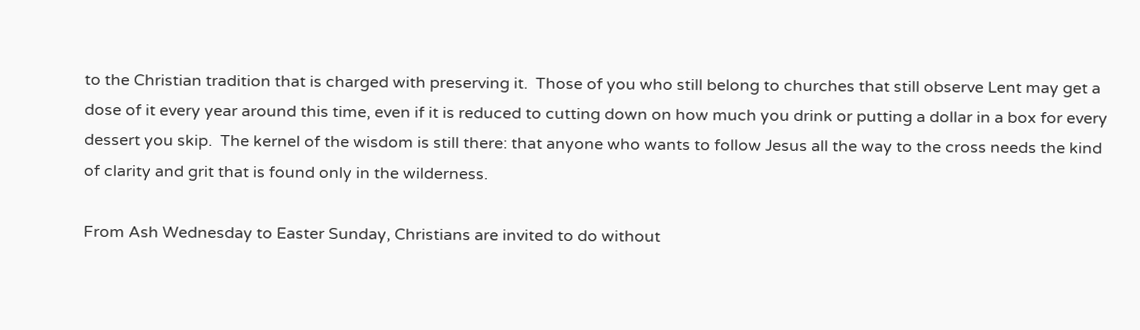to the Christian tradition that is charged with preserving it.  Those of you who still belong to churches that still observe Lent may get a dose of it every year around this time, even if it is reduced to cutting down on how much you drink or putting a dollar in a box for every dessert you skip.  The kernel of the wisdom is still there: that anyone who wants to follow Jesus all the way to the cross needs the kind of clarity and grit that is found only in the wilderness.

From Ash Wednesday to Easter Sunday, Christians are invited to do without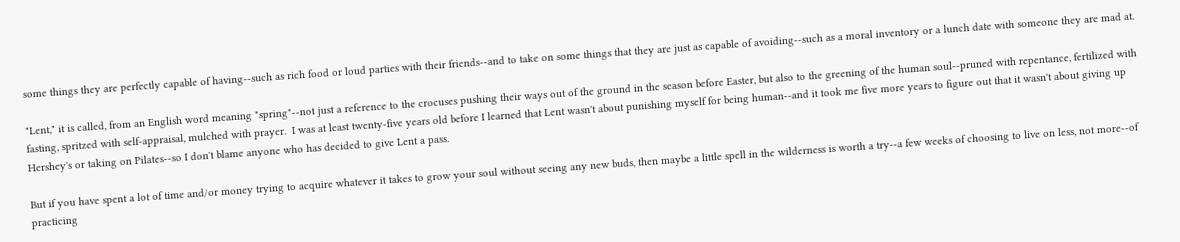some things they are perfectly capable of having--such as rich food or loud parties with their friends--and to take on some things that they are just as capable of avoiding--such as a moral inventory or a lunch date with someone they are mad at.

"Lent," it is called, from an English word meaning "spring"--not just a reference to the crocuses pushing their ways out of the ground in the season before Easter, but also to the greening of the human soul--pruned with repentance, fertilized with fasting, spritzed with self-appraisal, mulched with prayer.  I was at least twenty-five years old before I learned that Lent wasn't about punishing myself for being human--and it took me five more years to figure out that it wasn't about giving up Hershey's or taking on Pilates--so I don't blame anyone who has decided to give Lent a pass.

But if you have spent a lot of time and/or money trying to acquire whatever it takes to grow your soul without seeing any new buds, then maybe a little spell in the wilderness is worth a try--a few weeks of choosing to live on less, not more--of practicing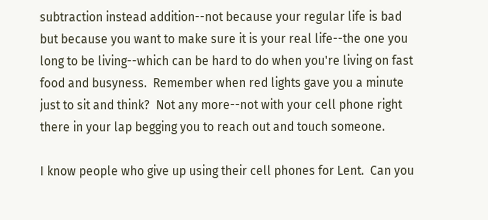subtraction instead addition--not because your regular life is bad but because you want to make sure it is your real life--the one you long to be living--which can be hard to do when you're living on fast food and busyness.  Remember when red lights gave you a minute just to sit and think?  Not any more--not with your cell phone right there in your lap begging you to reach out and touch someone.

I know people who give up using their cell phones for Lent.  Can you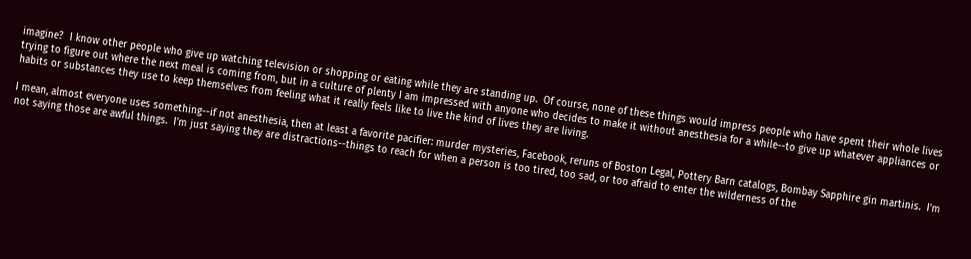imagine?  I know other people who give up watching television or shopping or eating while they are standing up.  Of course, none of these things would impress people who have spent their whole lives trying to figure out where the next meal is coming from, but in a culture of plenty I am impressed with anyone who decides to make it without anesthesia for a while--to give up whatever appliances or habits or substances they use to keep themselves from feeling what it really feels like to live the kind of lives they are living.

I mean, almost everyone uses something--if not anesthesia, then at least a favorite pacifier: murder mysteries, Facebook, reruns of Boston Legal, Pottery Barn catalogs, Bombay Sapphire gin martinis.  I'm not saying those are awful things.  I'm just saying they are distractions--things to reach for when a person is too tired, too sad, or too afraid to enter the wilderness of the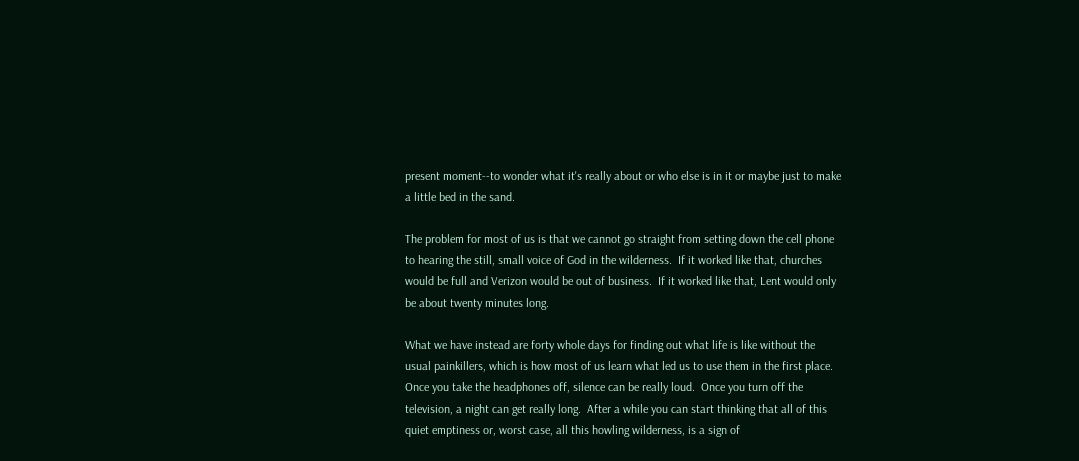present moment--to wonder what it's really about or who else is in it or maybe just to make a little bed in the sand.

The problem for most of us is that we cannot go straight from setting down the cell phone to hearing the still, small voice of God in the wilderness.  If it worked like that, churches would be full and Verizon would be out of business.  If it worked like that, Lent would only be about twenty minutes long.

What we have instead are forty whole days for finding out what life is like without the usual painkillers, which is how most of us learn what led us to use them in the first place.  Once you take the headphones off, silence can be really loud.  Once you turn off the television, a night can get really long.  After a while you can start thinking that all of this quiet emptiness or, worst case, all this howling wilderness, is a sign of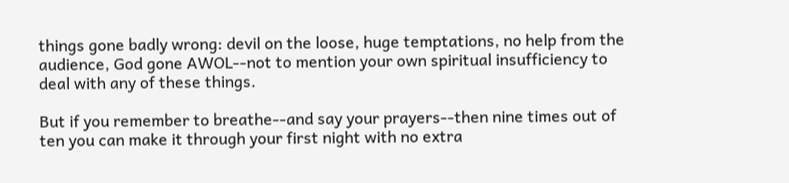things gone badly wrong: devil on the loose, huge temptations, no help from the audience, God gone AWOL--not to mention your own spiritual insufficiency to deal with any of these things.

But if you remember to breathe--and say your prayers--then nine times out of ten you can make it through your first night with no extra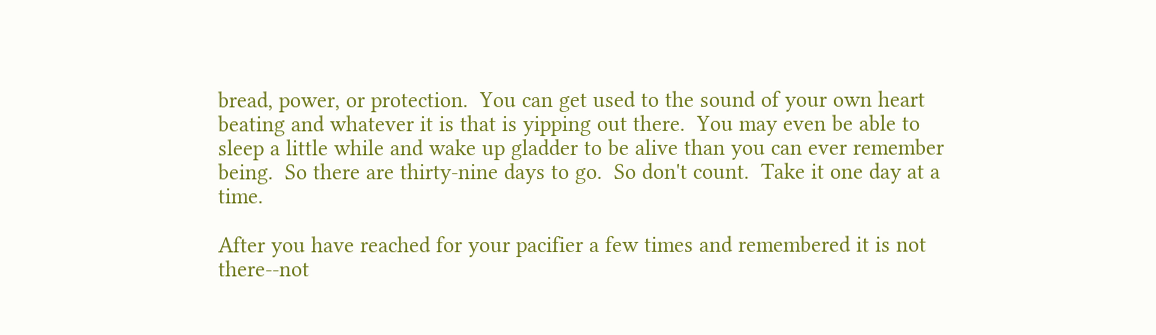bread, power, or protection.  You can get used to the sound of your own heart beating and whatever it is that is yipping out there.  You may even be able to sleep a little while and wake up gladder to be alive than you can ever remember being.  So there are thirty-nine days to go.  So don't count.  Take it one day at a time.

After you have reached for your pacifier a few times and remembered it is not there--not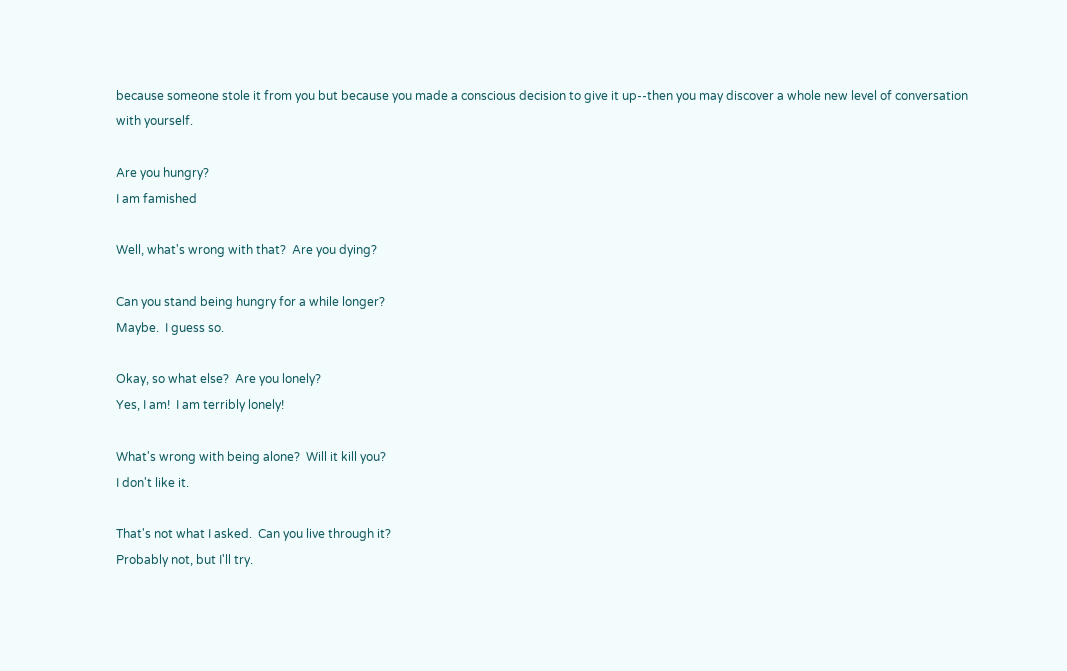because someone stole it from you but because you made a conscious decision to give it up--then you may discover a whole new level of conversation with yourself.

Are you hungry?
I am famished

Well, what's wrong with that?  Are you dying?

Can you stand being hungry for a while longer?
Maybe.  I guess so.

Okay, so what else?  Are you lonely?
Yes, I am!  I am terribly lonely!

What's wrong with being alone?  Will it kill you?
I don't like it.

That's not what I asked.  Can you live through it?
Probably not, but I'll try.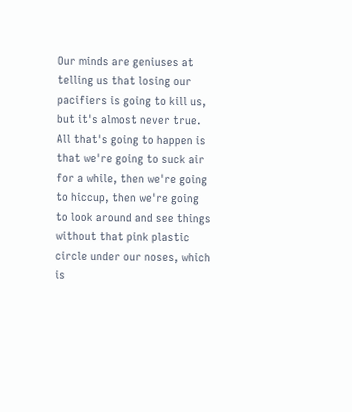Our minds are geniuses at telling us that losing our pacifiers is going to kill us, but it's almost never true.  All that's going to happen is that we're going to suck air for a while, then we're going to hiccup, then we're going to look around and see things without that pink plastic circle under our noses, which is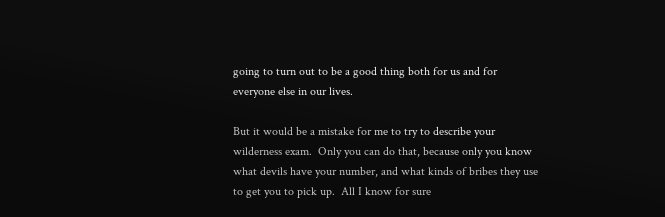going to turn out to be a good thing both for us and for everyone else in our lives.

But it would be a mistake for me to try to describe your wilderness exam.  Only you can do that, because only you know what devils have your number, and what kinds of bribes they use to get you to pick up.  All I know for sure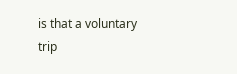is that a voluntary trip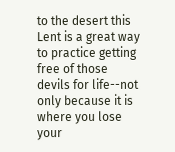to the desert this Lent is a great way to practice getting free of those devils for life--not only because it is where you lose your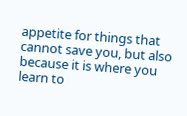appetite for things that cannot save you, but also because it is where you learn to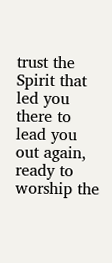trust the Spirit that led you there to lead you out again, ready to worship the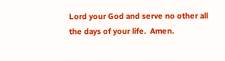Lord your God and serve no other all the days of your life.  Amen.